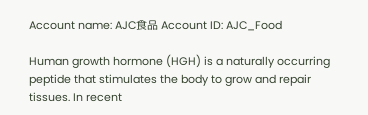Account name: AJC食品 Account ID: AJC_Food

Human growth hormone (HGH) is a naturally occurring peptide that stimulates the body to grow and repair tissues. In recent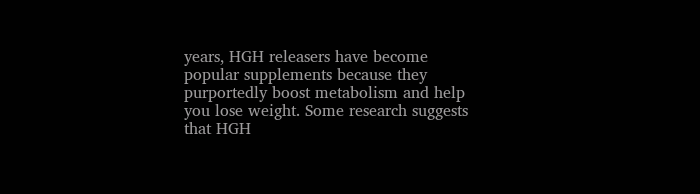years, HGH releasers have become popular supplements because they purportedly boost metabolism and help you lose weight. Some research suggests that HGH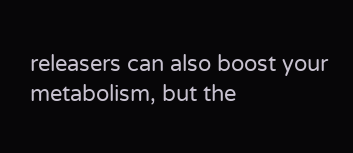releasers can also boost your metabolism, but the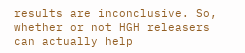results are inconclusive. So, whether or not HGH releasers can actually help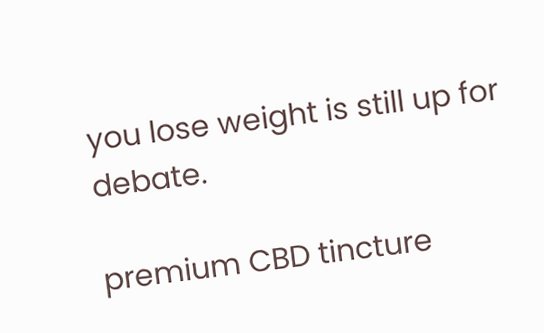you lose weight is still up for debate.

premium CBD tincture